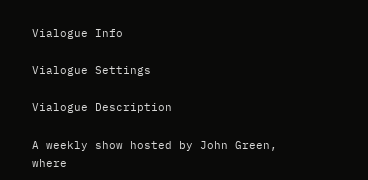Vialogue Info

Vialogue Settings

Vialogue Description

A weekly show hosted by John Green, where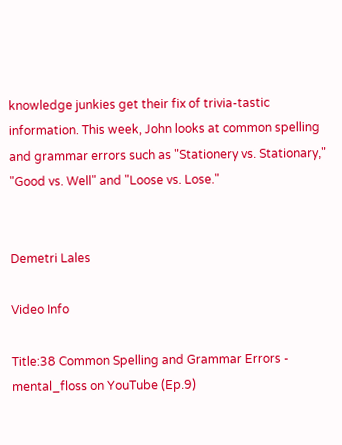knowledge junkies get their fix of trivia-tastic information. This week, John looks at common spelling and grammar errors such as "Stationery vs. Stationary," "Good vs. Well" and "Loose vs. Lose."


Demetri Lales

Video Info

Title:38 Common Spelling and Grammar Errors - mental_floss on YouTube (Ep.9)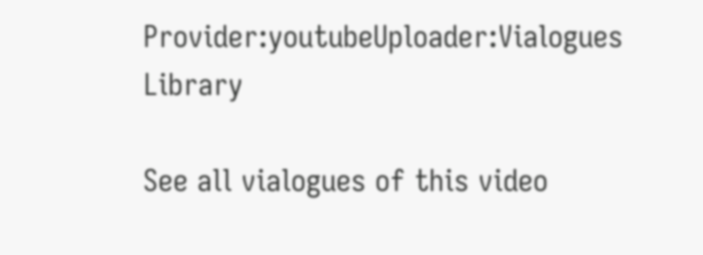Provider:youtubeUploader:Vialogues Library

See all vialogues of this video